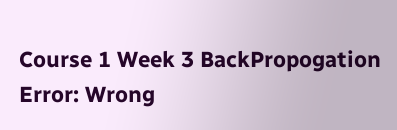Course 1 Week 3 BackPropogation Error: Wrong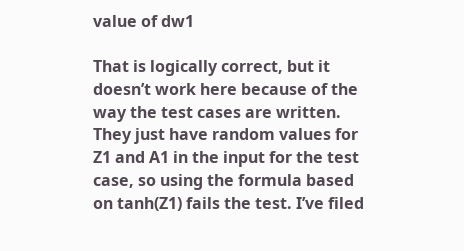value of dw1

That is logically correct, but it doesn’t work here because of the way the test cases are written. They just have random values for Z1 and A1 in the input for the test case, so using the formula based on tanh(Z1) fails the test. I’ve filed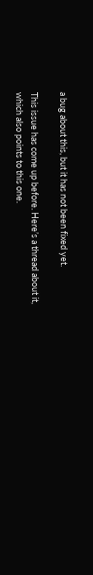a bug about this, but it has not been fixed yet.

This issue has come up before. Here’s a thread about it, which also points to this one.